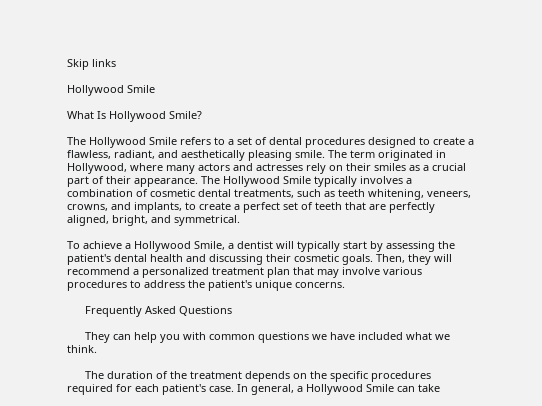Skip links

Hollywood Smile

What Is Hollywood Smile?

The Hollywood Smile refers to a set of dental procedures designed to create a flawless, radiant, and aesthetically pleasing smile. The term originated in Hollywood, where many actors and actresses rely on their smiles as a crucial part of their appearance. The Hollywood Smile typically involves a combination of cosmetic dental treatments, such as teeth whitening, veneers, crowns, and implants, to create a perfect set of teeth that are perfectly aligned, bright, and symmetrical.

To achieve a Hollywood Smile, a dentist will typically start by assessing the patient's dental health and discussing their cosmetic goals. Then, they will recommend a personalized treatment plan that may involve various procedures to address the patient's unique concerns.

      Frequently Asked Questions

      They can help you with common questions we have included what we think.

      The duration of the treatment depends on the specific procedures required for each patient's case. In general, a Hollywood Smile can take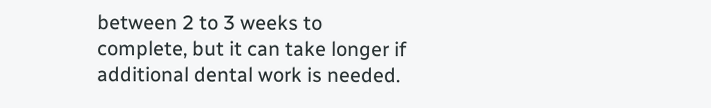between 2 to 3 weeks to complete, but it can take longer if additional dental work is needed.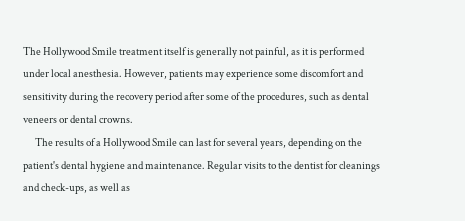The Hollywood Smile treatment itself is generally not painful, as it is performed under local anesthesia. However, patients may experience some discomfort and sensitivity during the recovery period after some of the procedures, such as dental veneers or dental crowns.
      The results of a Hollywood Smile can last for several years, depending on the patient's dental hygiene and maintenance. Regular visits to the dentist for cleanings and check-ups, as well as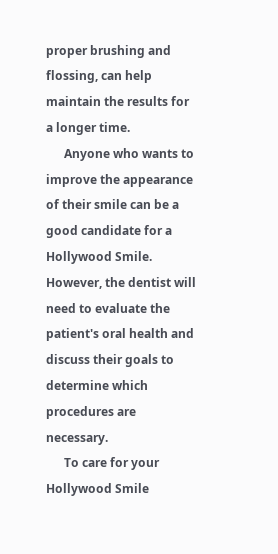proper brushing and flossing, can help maintain the results for a longer time.
      Anyone who wants to improve the appearance of their smile can be a good candidate for a Hollywood Smile. However, the dentist will need to evaluate the patient's oral health and discuss their goals to determine which procedures are necessary.
      To care for your Hollywood Smile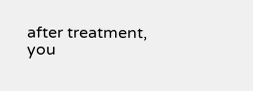after treatment, you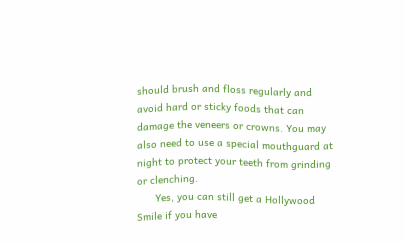should brush and floss regularly and avoid hard or sticky foods that can damage the veneers or crowns. You may also need to use a special mouthguard at night to protect your teeth from grinding or clenching.
      Yes, you can still get a Hollywood Smile if you have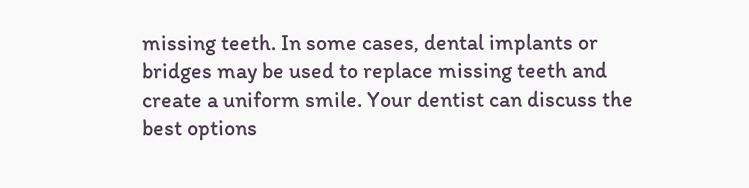missing teeth. In some cases, dental implants or bridges may be used to replace missing teeth and create a uniform smile. Your dentist can discuss the best options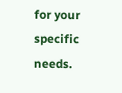for your specific needs.